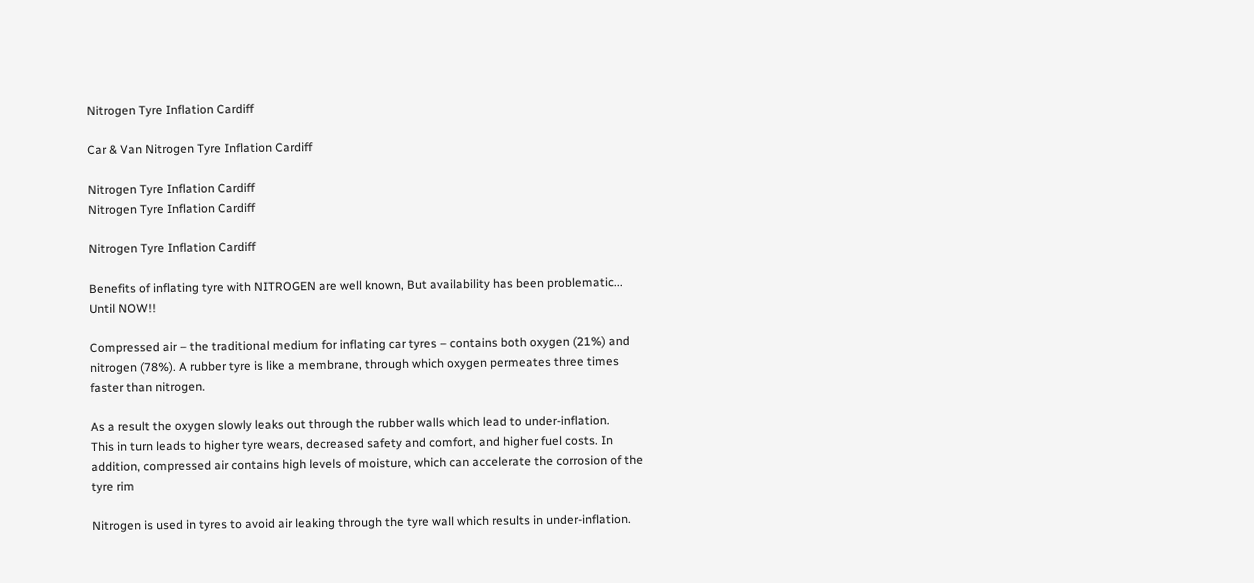Nitrogen Tyre Inflation Cardiff

Car & Van Nitrogen Tyre Inflation Cardiff

Nitrogen Tyre Inflation Cardiff
Nitrogen Tyre Inflation Cardiff

Nitrogen Tyre Inflation Cardiff

Benefits of inflating tyre with NITROGEN are well known, But availability has been problematic... Until NOW!!

Compressed air – the traditional medium for inflating car tyres – contains both oxygen (21%) and nitrogen (78%). A rubber tyre is like a membrane, through which oxygen permeates three times faster than nitrogen.

As a result the oxygen slowly leaks out through the rubber walls which lead to under-inflation.
This in turn leads to higher tyre wears, decreased safety and comfort, and higher fuel costs. In addition, compressed air contains high levels of moisture, which can accelerate the corrosion of the tyre rim

Nitrogen is used in tyres to avoid air leaking through the tyre wall which results in under-inflation.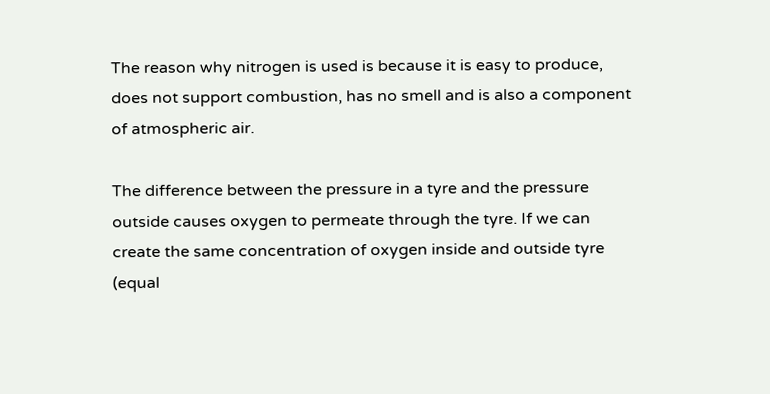The reason why nitrogen is used is because it is easy to produce, does not support combustion, has no smell and is also a component of atmospheric air.

The difference between the pressure in a tyre and the pressure outside causes oxygen to permeate through the tyre. If we can create the same concentration of oxygen inside and outside tyre (equal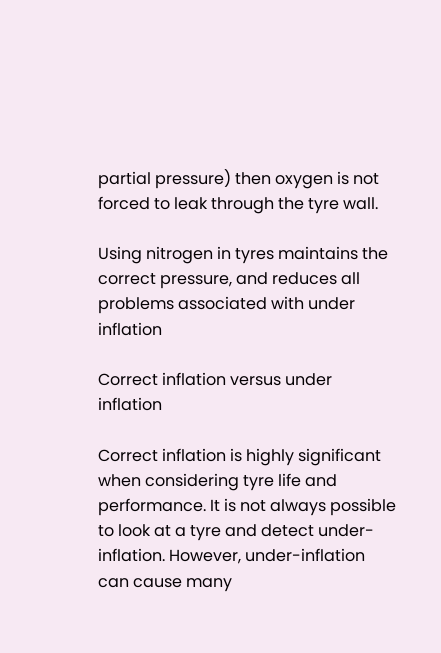partial pressure) then oxygen is not forced to leak through the tyre wall.

Using nitrogen in tyres maintains the correct pressure, and reduces all problems associated with under inflation

Correct inflation versus under inflation

Correct inflation is highly significant when considering tyre life and performance. It is not always possible to look at a tyre and detect under-inflation. However, under-inflation can cause many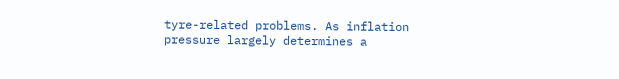tyre-related problems. As inflation pressure largely determines a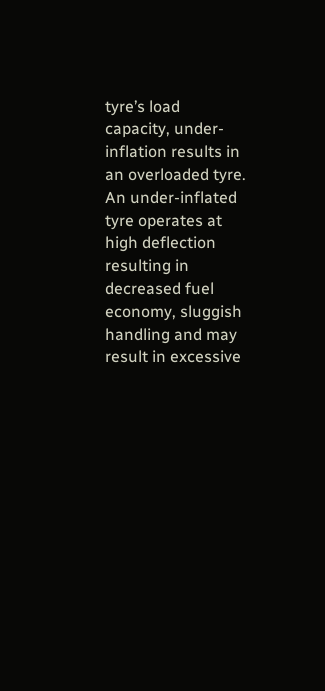tyre’s load capacity, under-inflation results in an overloaded tyre. An under-inflated tyre operates at high deflection resulting in decreased fuel economy, sluggish handling and may result in excessive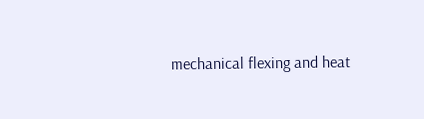mechanical flexing and heat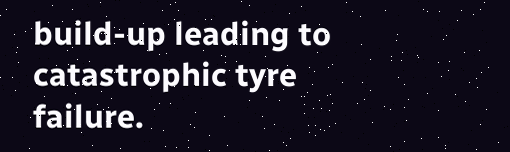build-up leading to catastrophic tyre failure.